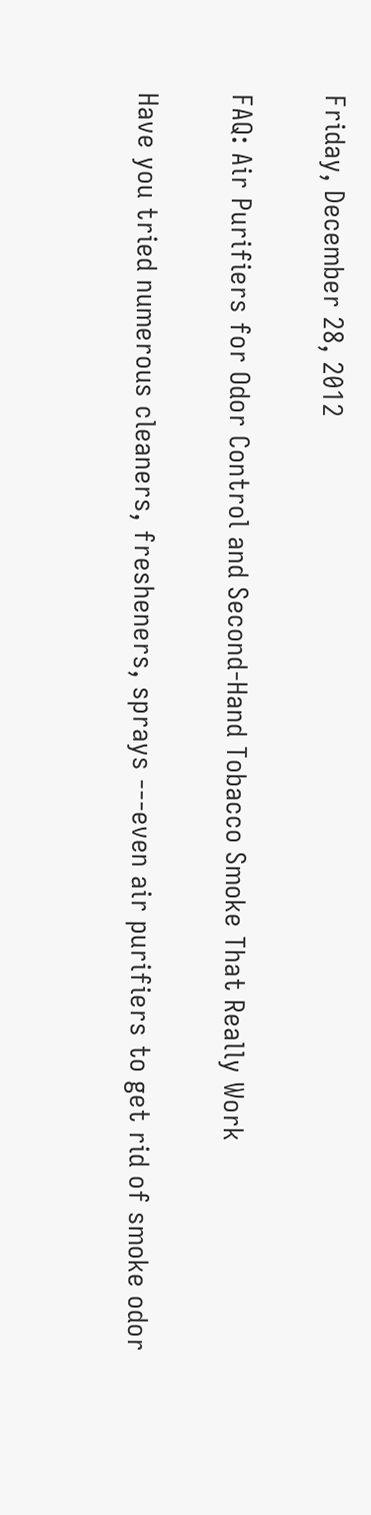Friday, December 28, 2012

FAQ: Air Purifiers for Odor Control and Second-Hand Tobacco Smoke That Really Work

Have you tried numerous cleaners, fresheners, sprays ---even air purifiers to get rid of smoke odor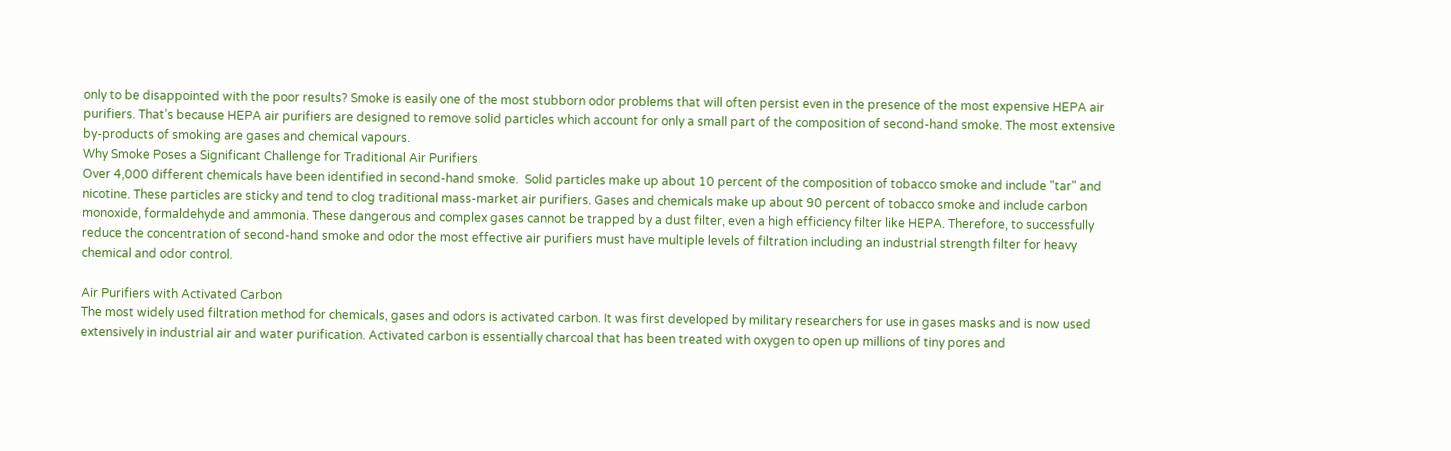only to be disappointed with the poor results? Smoke is easily one of the most stubborn odor problems that will often persist even in the presence of the most expensive HEPA air purifiers. That’s because HEPA air purifiers are designed to remove solid particles which account for only a small part of the composition of second-hand smoke. The most extensive by-products of smoking are gases and chemical vapours.
Why Smoke Poses a Significant Challenge for Traditional Air Purifiers
Over 4,000 different chemicals have been identified in second-hand smoke.  Solid particles make up about 10 percent of the composition of tobacco smoke and include "tar" and nicotine. These particles are sticky and tend to clog traditional mass-market air purifiers. Gases and chemicals make up about 90 percent of tobacco smoke and include carbon monoxide, formaldehyde and ammonia. These dangerous and complex gases cannot be trapped by a dust filter, even a high efficiency filter like HEPA. Therefore, to successfully reduce the concentration of second-hand smoke and odor the most effective air purifiers must have multiple levels of filtration including an industrial strength filter for heavy chemical and odor control.

Air Purifiers with Activated Carbon
The most widely used filtration method for chemicals, gases and odors is activated carbon. It was first developed by military researchers for use in gases masks and is now used extensively in industrial air and water purification. Activated carbon is essentially charcoal that has been treated with oxygen to open up millions of tiny pores and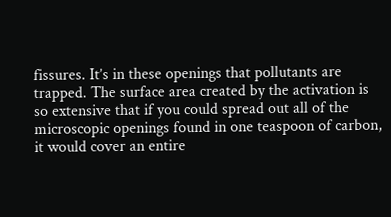fissures. It’s in these openings that pollutants are trapped. The surface area created by the activation is so extensive that if you could spread out all of the microscopic openings found in one teaspoon of carbon, it would cover an entire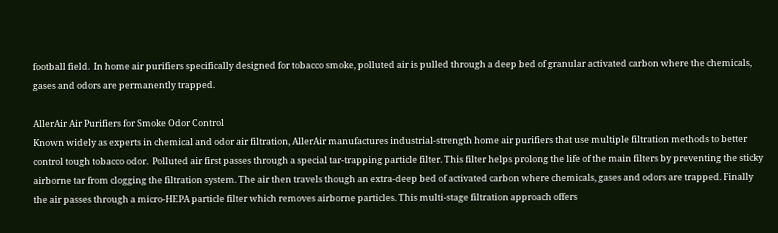football field.  In home air purifiers specifically designed for tobacco smoke, polluted air is pulled through a deep bed of granular activated carbon where the chemicals, gases and odors are permanently trapped.

AllerAir Air Purifiers for Smoke Odor Control
Known widely as experts in chemical and odor air filtration, AllerAir manufactures industrial-strength home air purifiers that use multiple filtration methods to better control tough tobacco odor.  Polluted air first passes through a special tar-trapping particle filter. This filter helps prolong the life of the main filters by preventing the sticky airborne tar from clogging the filtration system. The air then travels though an extra-deep bed of activated carbon where chemicals, gases and odors are trapped. Finally the air passes through a micro-HEPA particle filter which removes airborne particles. This multi-stage filtration approach offers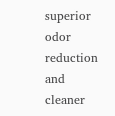superior odor reduction and cleaner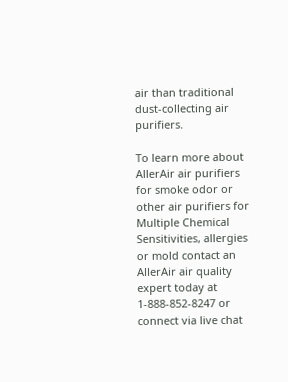air than traditional dust-collecting air purifiers.

To learn more about AllerAir air purifiers for smoke odor or other air purifiers for Multiple Chemical Sensitivities, allergies or mold contact an AllerAir air quality expert today at 1-888-852-8247 or connect via live chat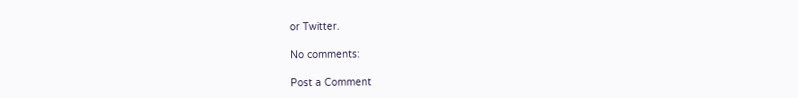or Twitter.

No comments:

Post a Comment